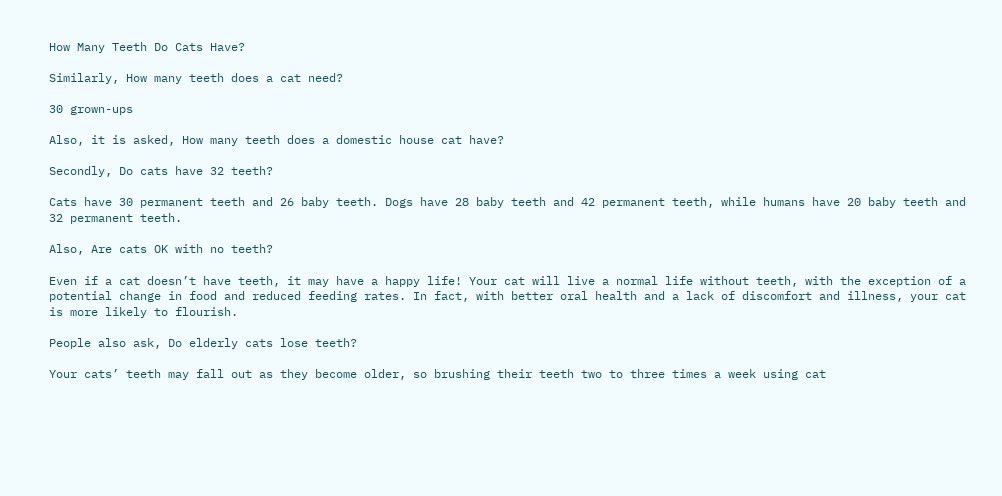How Many Teeth Do Cats Have?

Similarly, How many teeth does a cat need?

30 grown-ups

Also, it is asked, How many teeth does a domestic house cat have?

Secondly, Do cats have 32 teeth?

Cats have 30 permanent teeth and 26 baby teeth. Dogs have 28 baby teeth and 42 permanent teeth, while humans have 20 baby teeth and 32 permanent teeth.

Also, Are cats OK with no teeth?

Even if a cat doesn’t have teeth, it may have a happy life! Your cat will live a normal life without teeth, with the exception of a potential change in food and reduced feeding rates. In fact, with better oral health and a lack of discomfort and illness, your cat is more likely to flourish.

People also ask, Do elderly cats lose teeth?

Your cats’ teeth may fall out as they become older, so brushing their teeth two to three times a week using cat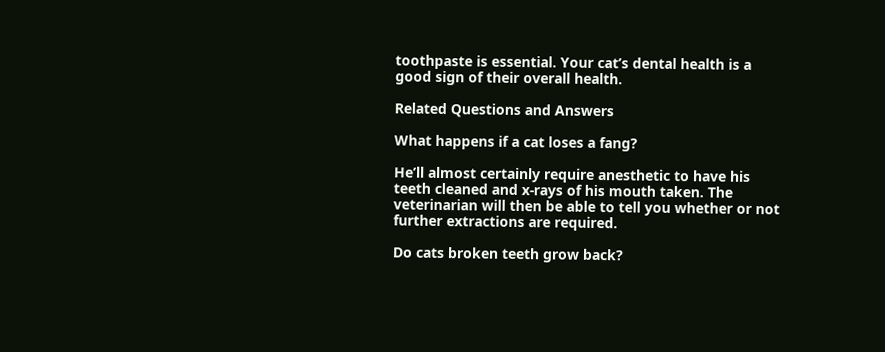toothpaste is essential. Your cat’s dental health is a good sign of their overall health.

Related Questions and Answers

What happens if a cat loses a fang?

He’ll almost certainly require anesthetic to have his teeth cleaned and x-rays of his mouth taken. The veterinarian will then be able to tell you whether or not further extractions are required.

Do cats broken teeth grow back?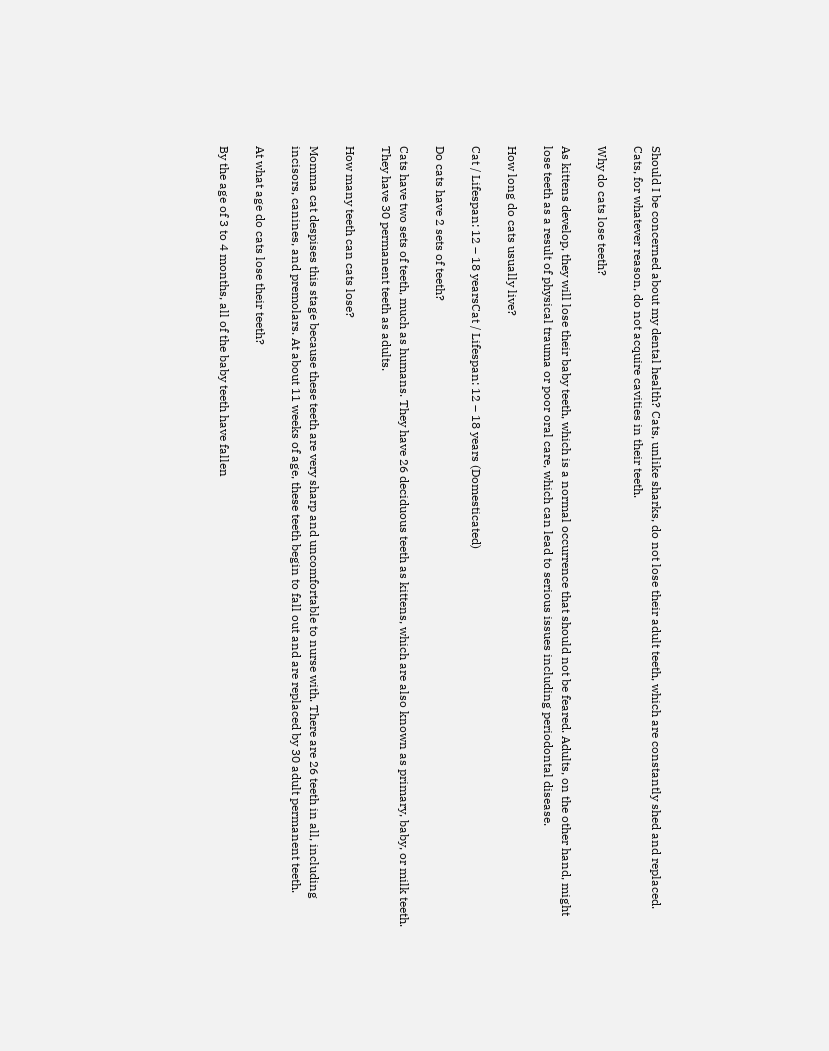Should I be concerned about my dental health? Cats, unlike sharks, do not lose their adult teeth, which are constantly shed and replaced. Cats, for whatever reason, do not acquire cavities in their teeth.

Why do cats lose teeth?

As kittens develop, they will lose their baby teeth, which is a normal occurrence that should not be feared. Adults, on the other hand, might lose teeth as a result of physical trauma or poor oral care, which can lead to serious issues including periodontal disease.

How long do cats usually live?

Cat / Lifespan: 12 – 18 yearsCat / Lifespan: 12 – 18 years (Domesticated)

Do cats have 2 sets of teeth?

Cats have two sets of teeth, much as humans. They have 26 deciduous teeth as kittens, which are also known as primary, baby, or milk teeth. They have 30 permanent teeth as adults.

How many teeth can cats lose?

Momma cat despises this stage because these teeth are very sharp and uncomfortable to nurse with. There are 26 teeth in all, including incisors, canines, and premolars. At about 11 weeks of age, these teeth begin to fall out and are replaced by 30 adult permanent teeth.

At what age do cats lose their teeth?

By the age of 3 to 4 months, all of the baby teeth have fallen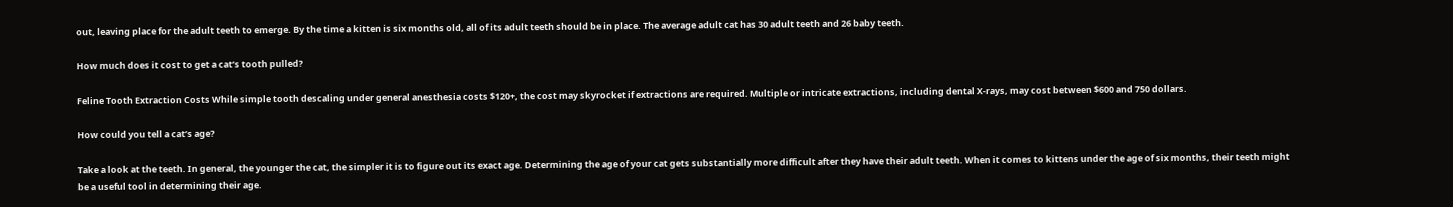out, leaving place for the adult teeth to emerge. By the time a kitten is six months old, all of its adult teeth should be in place. The average adult cat has 30 adult teeth and 26 baby teeth.

How much does it cost to get a cat’s tooth pulled?

Feline Tooth Extraction Costs While simple tooth descaling under general anesthesia costs $120+, the cost may skyrocket if extractions are required. Multiple or intricate extractions, including dental X-rays, may cost between $600 and 750 dollars.

How could you tell a cat’s age?

Take a look at the teeth. In general, the younger the cat, the simpler it is to figure out its exact age. Determining the age of your cat gets substantially more difficult after they have their adult teeth. When it comes to kittens under the age of six months, their teeth might be a useful tool in determining their age.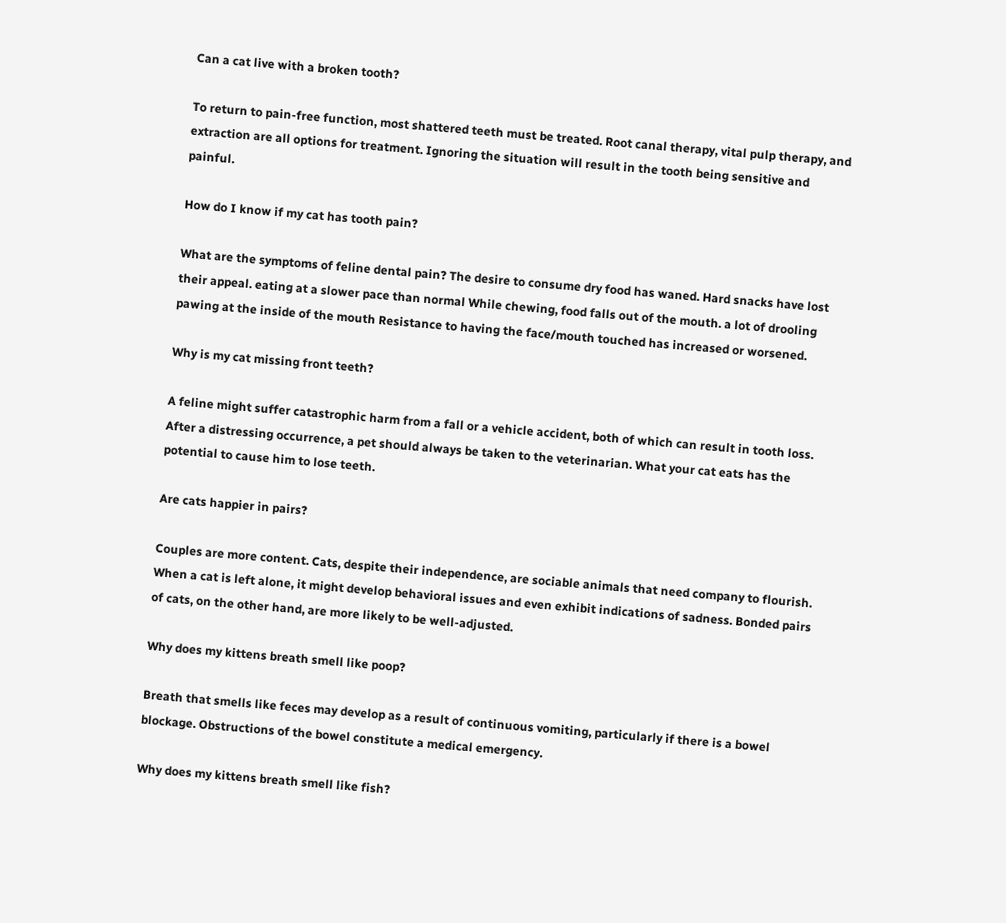Can a cat live with a broken tooth?

To return to pain-free function, most shattered teeth must be treated. Root canal therapy, vital pulp therapy, and extraction are all options for treatment. Ignoring the situation will result in the tooth being sensitive and painful.

How do I know if my cat has tooth pain?

What are the symptoms of feline dental pain? The desire to consume dry food has waned. Hard snacks have lost their appeal. eating at a slower pace than normal While chewing, food falls out of the mouth. a lot of drooling pawing at the inside of the mouth Resistance to having the face/mouth touched has increased or worsened.

Why is my cat missing front teeth?

A feline might suffer catastrophic harm from a fall or a vehicle accident, both of which can result in tooth loss. After a distressing occurrence, a pet should always be taken to the veterinarian. What your cat eats has the potential to cause him to lose teeth.

Are cats happier in pairs?

Couples are more content. Cats, despite their independence, are sociable animals that need company to flourish. When a cat is left alone, it might develop behavioral issues and even exhibit indications of sadness. Bonded pairs of cats, on the other hand, are more likely to be well-adjusted.

Why does my kittens breath smell like poop?

Breath that smells like feces may develop as a result of continuous vomiting, particularly if there is a bowel blockage. Obstructions of the bowel constitute a medical emergency.

Why does my kittens breath smell like fish?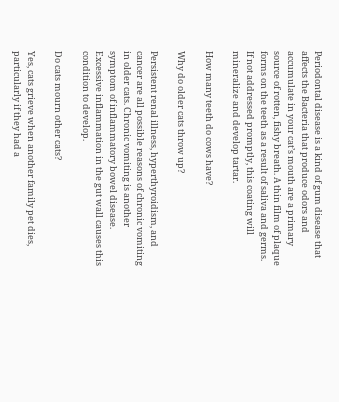Periodontal disease is a kind of gum disease that affects the Bacteria that produce odors and accumulate in your cat’s mouth are a primary source of rotten, fishy breath. A thin film of plaque forms on the teeth as a result of saliva and germs. If not addressed promptly, this coating will mineralize and develop tartar.

How many teeth do cows have?

Why do older cats throw up?

Persistent renal illness, hyperthyroidism, and cancer are all possible reasons of chronic vomiting in older cats. Chronic vomiting is another symptom of inflammatory bowel disease. Excessive inflammation in the gut wall causes this condition to develop.

Do cats mourn other cats?

Yes, cats grieve when another family pet dies, particularly if they had a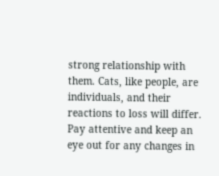strong relationship with them. Cats, like people, are individuals, and their reactions to loss will differ. Pay attentive and keep an eye out for any changes in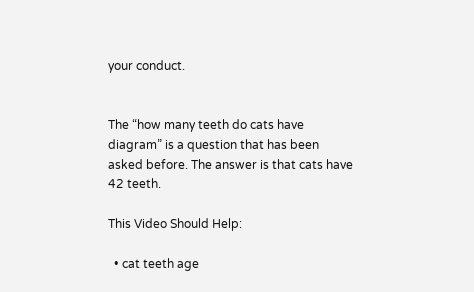your conduct.


The “how many teeth do cats have diagram” is a question that has been asked before. The answer is that cats have 42 teeth.

This Video Should Help:

  • cat teeth age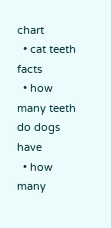chart
  • cat teeth facts
  • how many teeth do dogs have
  • how many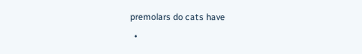premolars do cats have
  •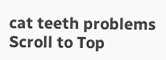cat teeth problems
Scroll to Top